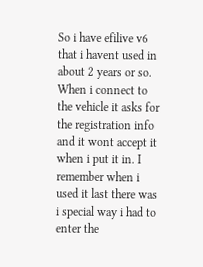So i have efilive v6 that i havent used in about 2 years or so. When i connect to the vehicle it asks for the registration info and it wont accept it when i put it in. I remember when i used it last there was i special way i had to enter the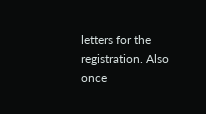letters for the registration. Also once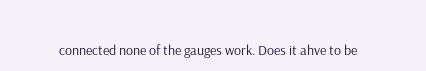connected none of the gauges work. Does it ahve to be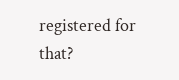registered for that?